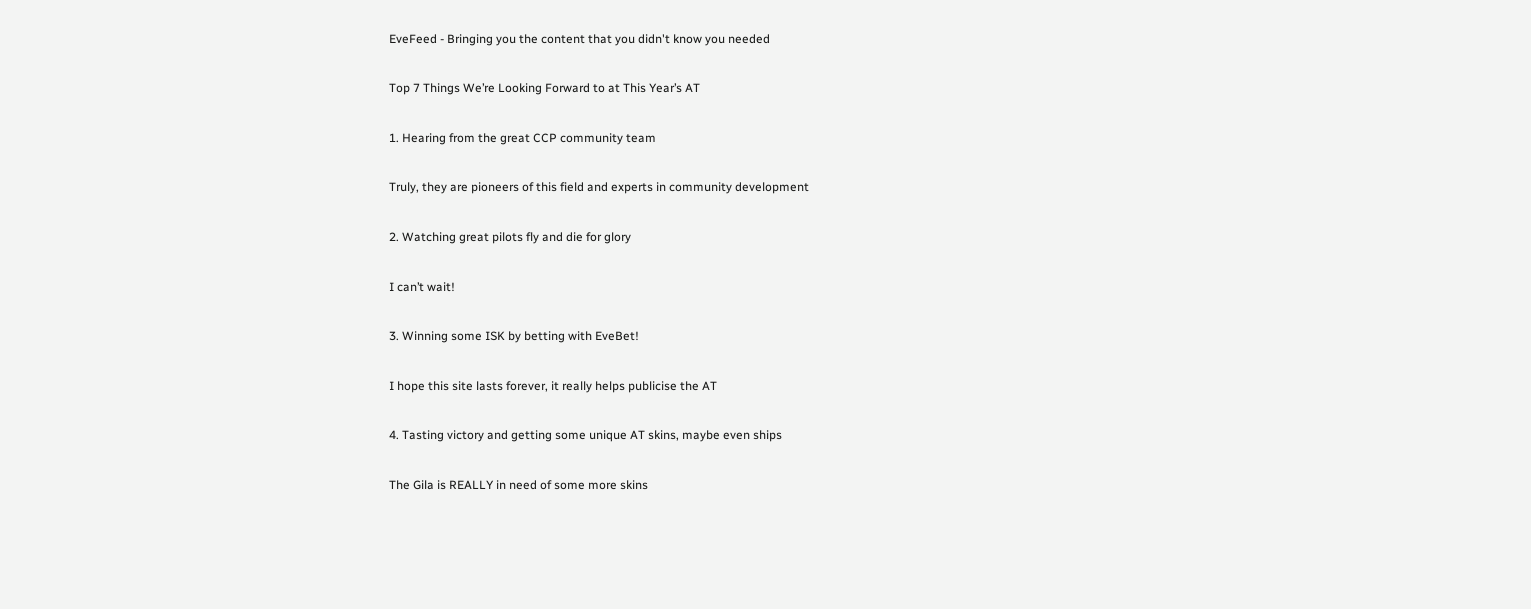EveFeed - Bringing you the content that you didn't know you needed

Top 7 Things We’re Looking Forward to at This Year’s AT

1. Hearing from the great CCP community team

Truly, they are pioneers of this field and experts in community development

2. Watching great pilots fly and die for glory

I can’t wait!

3. Winning some ISK by betting with EveBet!

I hope this site lasts forever, it really helps publicise the AT

4. Tasting victory and getting some unique AT skins, maybe even ships

The Gila is REALLY in need of some more skins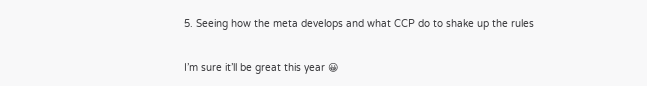5. Seeing how the meta develops and what CCP do to shake up the rules

I’m sure it’ll be great this year 😀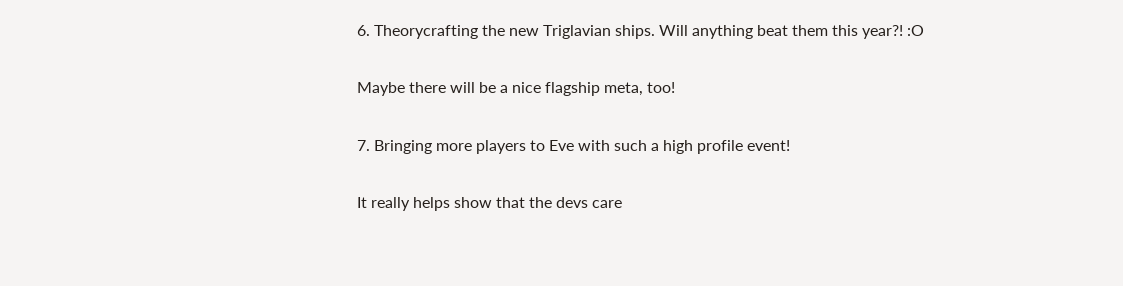6. Theorycrafting the new Triglavian ships. Will anything beat them this year?! :O

Maybe there will be a nice flagship meta, too!

7. Bringing more players to Eve with such a high profile event!

It really helps show that the devs care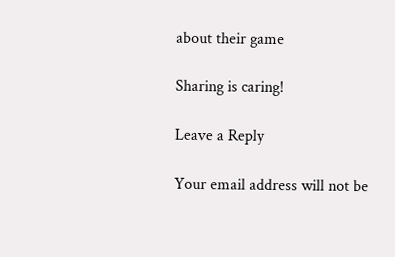about their game

Sharing is caring!

Leave a Reply

Your email address will not be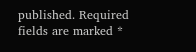published. Required fields are marked *